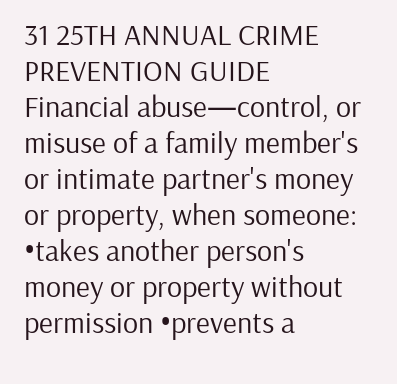31 25TH ANNUAL CRIME PREVENTION GUIDE Financial abuse—control, or misuse of a family member's or intimate partner's money or property, when someone: •takes another person's money or property without permission •prevents a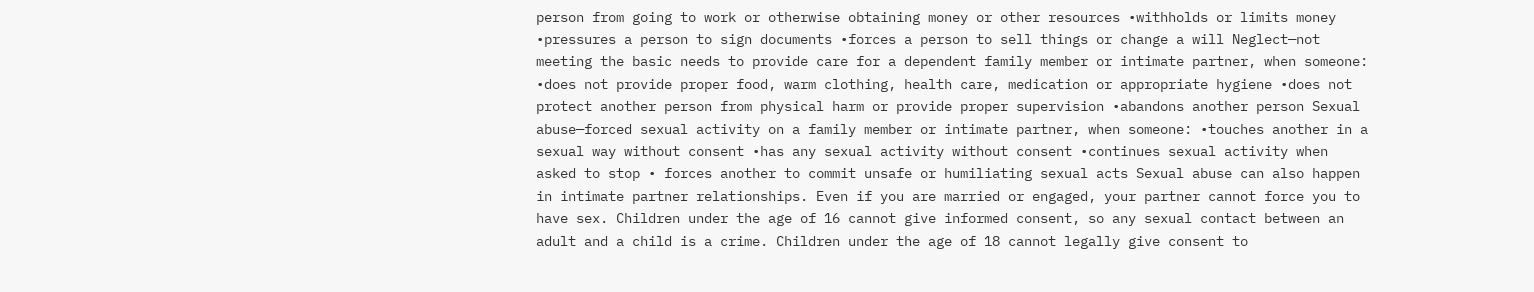person from going to work or otherwise obtaining money or other resources •withholds or limits money •pressures a person to sign documents •forces a person to sell things or change a will Neglect—not meeting the basic needs to provide care for a dependent family member or intimate partner, when someone: •does not provide proper food, warm clothing, health care, medication or appropriate hygiene •does not protect another person from physical harm or provide proper supervision •abandons another person Sexual abuse—forced sexual activity on a family member or intimate partner, when someone: •touches another in a sexual way without consent •has any sexual activity without consent •continues sexual activity when asked to stop • forces another to commit unsafe or humiliating sexual acts Sexual abuse can also happen in intimate partner relationships. Even if you are married or engaged, your partner cannot force you to have sex. Children under the age of 16 cannot give informed consent, so any sexual contact between an adult and a child is a crime. Children under the age of 18 cannot legally give consent to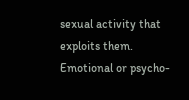sexual activity that exploits them. Emotional or psycho-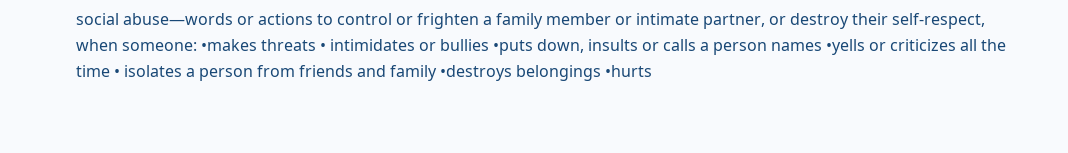social abuse—words or actions to control or frighten a family member or intimate partner, or destroy their self-respect, when someone: •makes threats • intimidates or bullies •puts down, insults or calls a person names •yells or criticizes all the time • isolates a person from friends and family •destroys belongings •hurts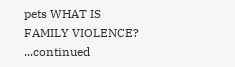pets WHAT IS FAMILY VIOLENCE? ...continued